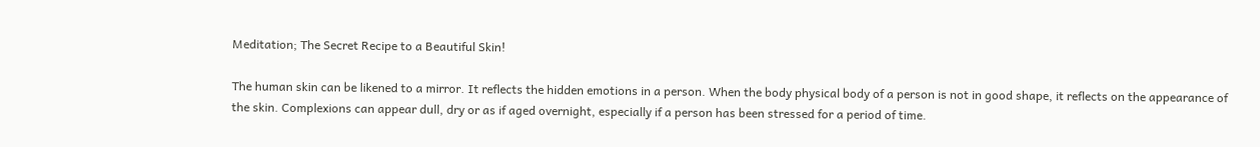Meditation; The Secret Recipe to a Beautiful Skin!

The human skin can be likened to a mirror. It reflects the hidden emotions in a person. When the body physical body of a person is not in good shape, it reflects on the appearance of the skin. Complexions can appear dull, dry or as if aged overnight, especially if a person has been stressed for a period of time.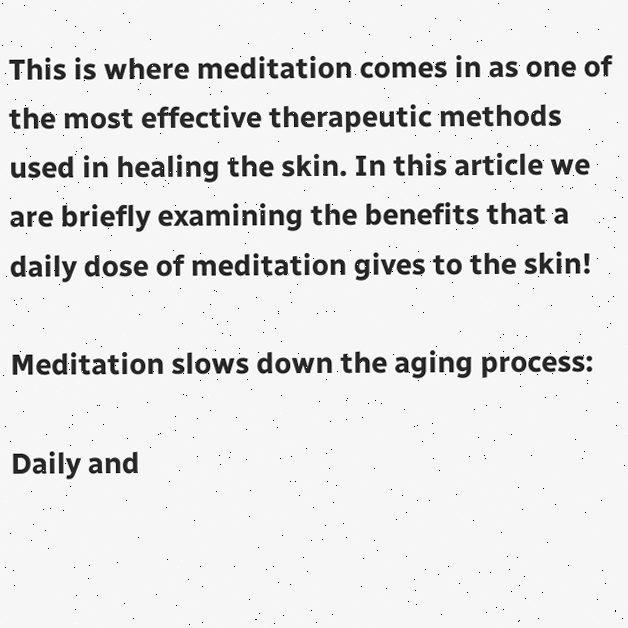This is where meditation comes in as one of the most effective therapeutic methods used in healing the skin. In this article we are briefly examining the benefits that a daily dose of meditation gives to the skin!

Meditation slows down the aging process:

Daily and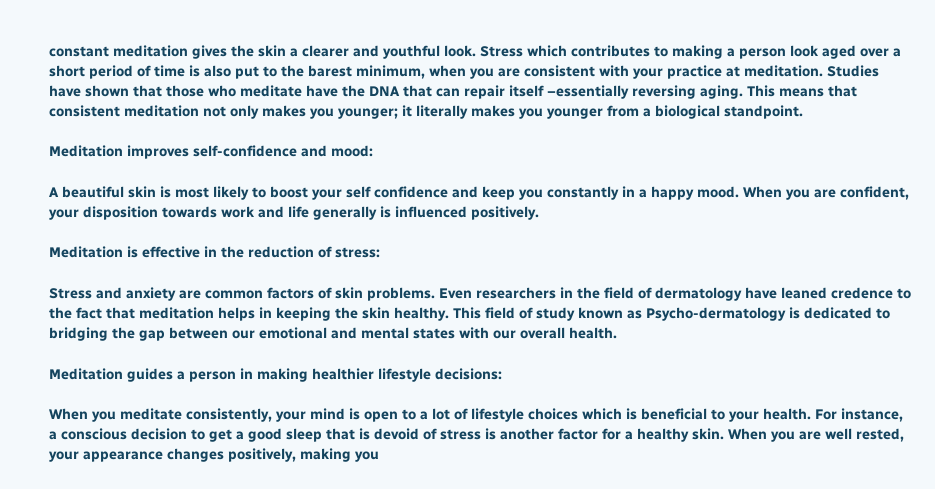constant meditation gives the skin a clearer and youthful look. Stress which contributes to making a person look aged over a short period of time is also put to the barest minimum, when you are consistent with your practice at meditation. Studies have shown that those who meditate have the DNA that can repair itself –essentially reversing aging. This means that consistent meditation not only makes you younger; it literally makes you younger from a biological standpoint.

Meditation improves self-confidence and mood:

A beautiful skin is most likely to boost your self confidence and keep you constantly in a happy mood. When you are confident, your disposition towards work and life generally is influenced positively.

Meditation is effective in the reduction of stress:

Stress and anxiety are common factors of skin problems. Even researchers in the field of dermatology have leaned credence to the fact that meditation helps in keeping the skin healthy. This field of study known as Psycho-dermatology is dedicated to bridging the gap between our emotional and mental states with our overall health.

Meditation guides a person in making healthier lifestyle decisions:

When you meditate consistently, your mind is open to a lot of lifestyle choices which is beneficial to your health. For instance, a conscious decision to get a good sleep that is devoid of stress is another factor for a healthy skin. When you are well rested, your appearance changes positively, making you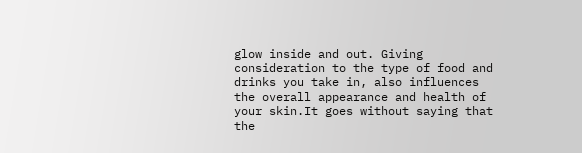glow inside and out. Giving consideration to the type of food and drinks you take in, also influences the overall appearance and health of your skin.It goes without saying that the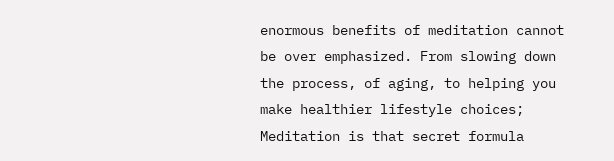enormous benefits of meditation cannot be over emphasized. From slowing down the process, of aging, to helping you make healthier lifestyle choices; Meditation is that secret formula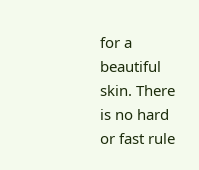for a beautiful skin. There is no hard or fast rule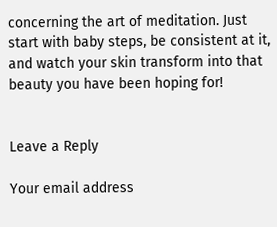concerning the art of meditation. Just start with baby steps, be consistent at it, and watch your skin transform into that beauty you have been hoping for!


Leave a Reply

Your email address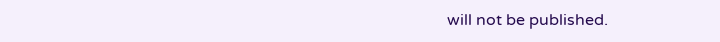will not be published.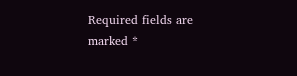Required fields are marked *